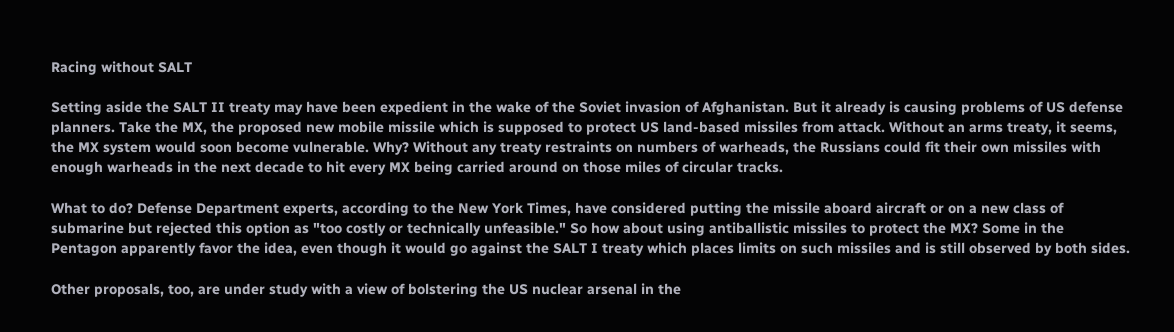Racing without SALT

Setting aside the SALT II treaty may have been expedient in the wake of the Soviet invasion of Afghanistan. But it already is causing problems of US defense planners. Take the MX, the proposed new mobile missile which is supposed to protect US land-based missiles from attack. Without an arms treaty, it seems, the MX system would soon become vulnerable. Why? Without any treaty restraints on numbers of warheads, the Russians could fit their own missiles with enough warheads in the next decade to hit every MX being carried around on those miles of circular tracks.

What to do? Defense Department experts, according to the New York Times, have considered putting the missile aboard aircraft or on a new class of submarine but rejected this option as "too costly or technically unfeasible." So how about using antiballistic missiles to protect the MX? Some in the Pentagon apparently favor the idea, even though it would go against the SALT I treaty which places limits on such missiles and is still observed by both sides.

Other proposals, too, are under study with a view of bolstering the US nuclear arsenal in the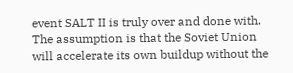event SALT II is truly over and done with. The assumption is that the Soviet Union will accelerate its own buildup without the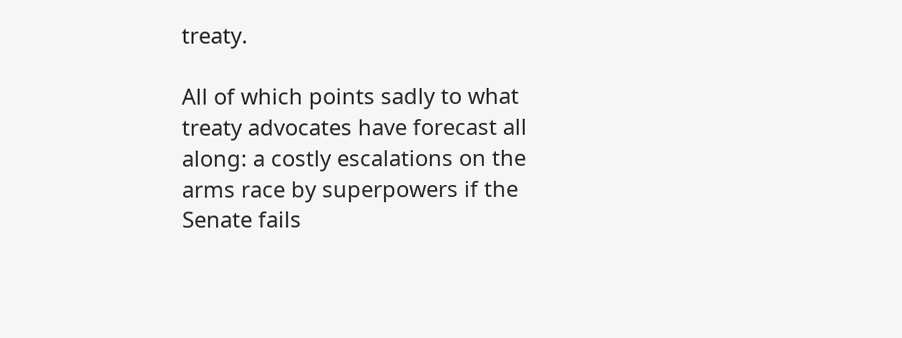treaty.

All of which points sadly to what treaty advocates have forecast all along: a costly escalations on the arms race by superpowers if the Senate fails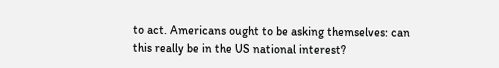to act. Americans ought to be asking themselves: can this really be in the US national interest?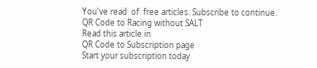You've read  of  free articles. Subscribe to continue.
QR Code to Racing without SALT
Read this article in
QR Code to Subscription page
Start your subscription today